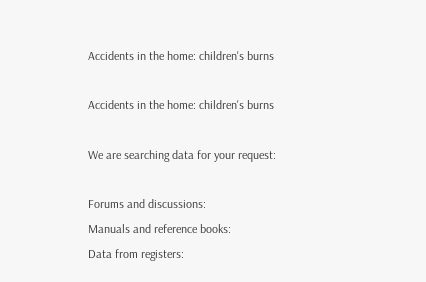Accidents in the home: children's burns

Accidents in the home: children's burns

We are searching data for your request:

Forums and discussions:
Manuals and reference books:
Data from registers: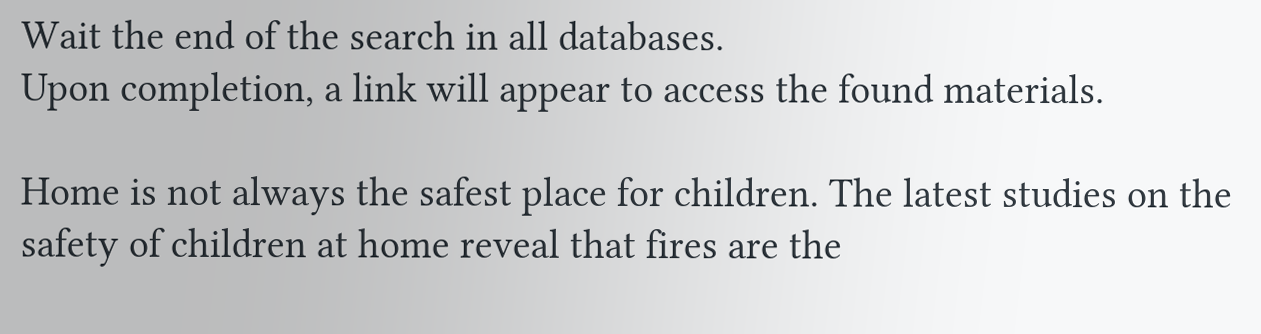Wait the end of the search in all databases.
Upon completion, a link will appear to access the found materials.

Home is not always the safest place for children. The latest studies on the safety of children at home reveal that fires are the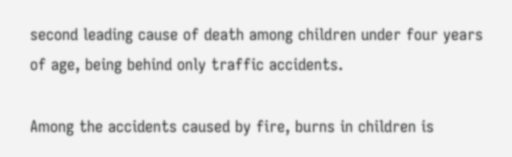second leading cause of death among children under four years of age, being behind only traffic accidents.

Among the accidents caused by fire, burns in children is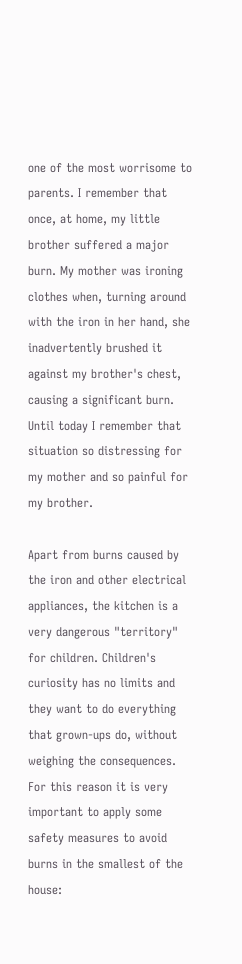one of the most worrisome to parents. I remember that once, at home, my little brother suffered a major burn. My mother was ironing clothes when, turning around with the iron in her hand, she inadvertently brushed it against my brother's chest, causing a significant burn. Until today I remember that situation so distressing for my mother and so painful for my brother.

Apart from burns caused by the iron and other electrical appliances, the kitchen is a very dangerous "territory" for children. Children's curiosity has no limits and they want to do everything that grown-ups do, without weighing the consequences. For this reason it is very important to apply some safety measures to avoid burns in the smallest of the house: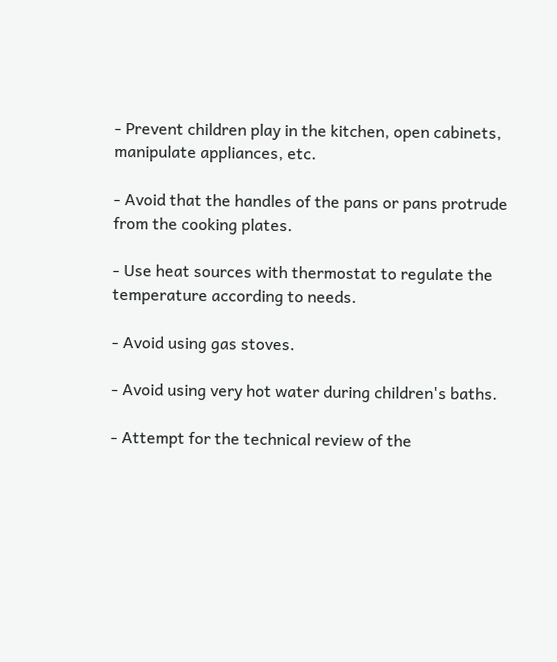- Prevent children play in the kitchen, open cabinets, manipulate appliances, etc.

- Avoid that the handles of the pans or pans protrude from the cooking plates.

- Use heat sources with thermostat to regulate the temperature according to needs.

- Avoid using gas stoves.

- Avoid using very hot water during children's baths.

- Attempt for the technical review of the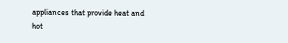appliances that provide heat and hot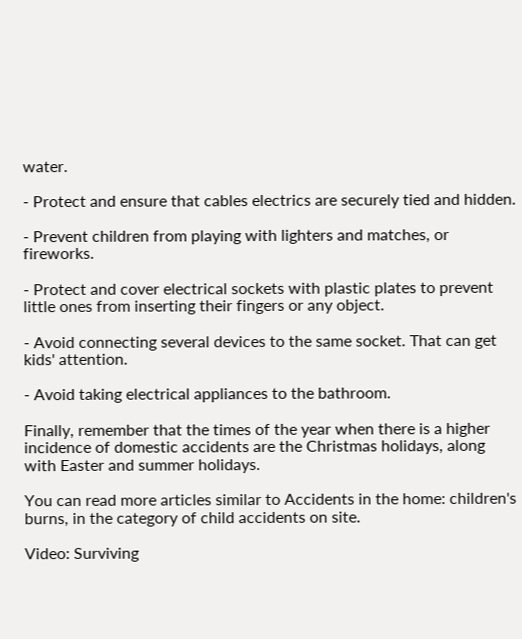water.

- Protect and ensure that cables electrics are securely tied and hidden.

- Prevent children from playing with lighters and matches, or fireworks.

- Protect and cover electrical sockets with plastic plates to prevent little ones from inserting their fingers or any object.

- Avoid connecting several devices to the same socket. That can get kids' attention.

- Avoid taking electrical appliances to the bathroom.

Finally, remember that the times of the year when there is a higher incidence of domestic accidents are the Christmas holidays, along with Easter and summer holidays.

You can read more articles similar to Accidents in the home: children's burns, in the category of child accidents on site.

Video: Surviving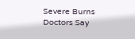Severe Burns Doctors Say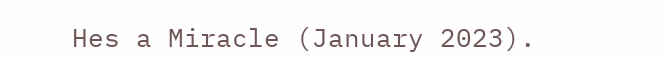Hes a Miracle (January 2023).